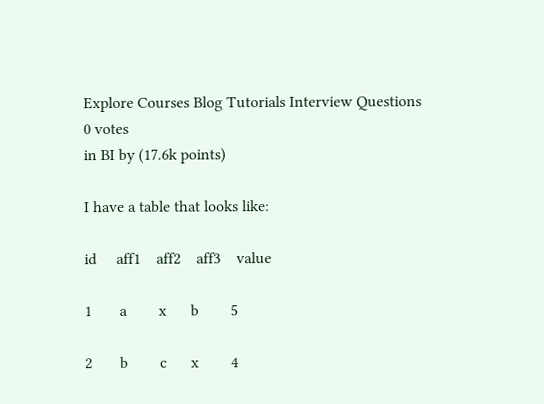Explore Courses Blog Tutorials Interview Questions
0 votes
in BI by (17.6k points)

I have a table that looks like:

id     aff1    aff2    aff3    value

1       a        x      b        5

2       b        c      x        4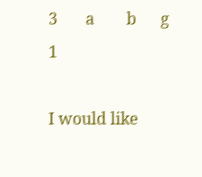3       a        b      g        1

I would like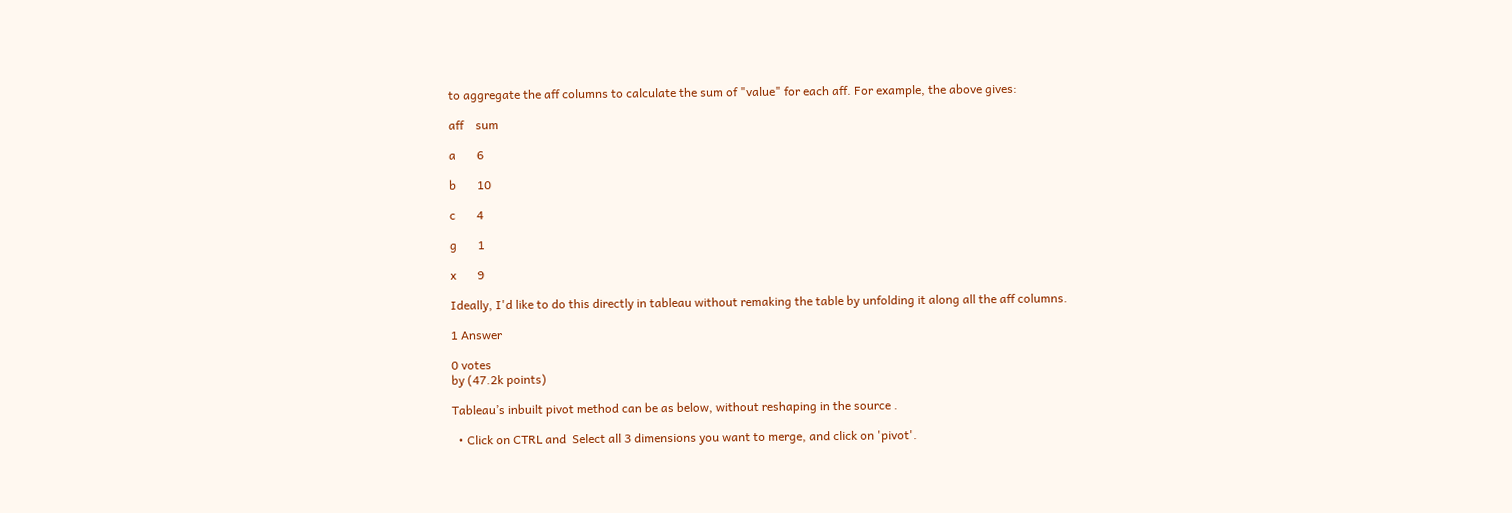to aggregate the aff columns to calculate the sum of "value" for each aff. For example, the above gives:

aff    sum

a       6

b       10

c       4

g       1

x       9

Ideally, I'd like to do this directly in tableau without remaking the table by unfolding it along all the aff columns.

1 Answer

0 votes
by (47.2k points)

Tableau’s inbuilt pivot method can be as below, without reshaping in the source .

  • Click on CTRL and  Select all 3 dimensions you want to merge, and click on 'pivot'.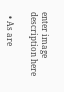enter image description here

  • As are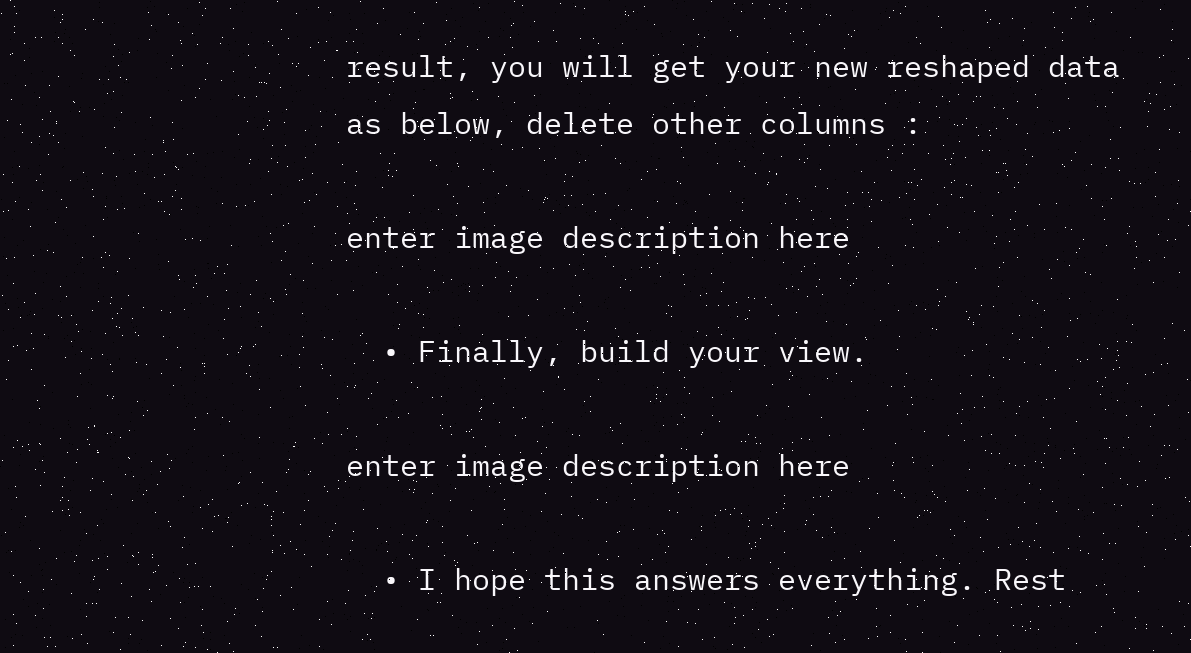result, you will get your new reshaped data as below, delete other columns :

enter image description here

  • Finally, build your view.

enter image description here

  • I hope this answers everything. Rest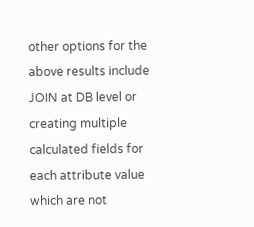other options for the above results include JOIN at DB level or creating multiple calculated fields for each attribute value which are not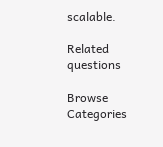scalable.

Related questions

Browse Categories